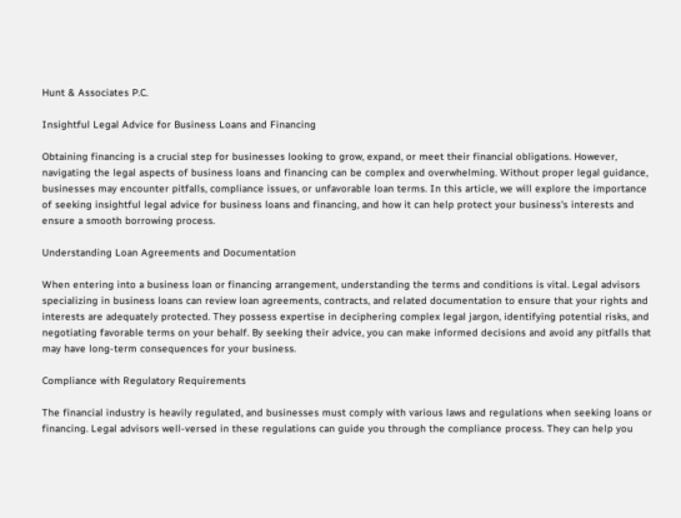Hunt & Associates P.C.

Insightful Legal Advice for Business Loans and Financing

Obtaining financing is a crucial step for businesses looking to grow, expand, or meet their financial obligations. However, navigating the legal aspects of business loans and financing can be complex and overwhelming. Without proper legal guidance, businesses may encounter pitfalls, compliance issues, or unfavorable loan terms. In this article, we will explore the importance of seeking insightful legal advice for business loans and financing, and how it can help protect your business's interests and ensure a smooth borrowing process.

Understanding Loan Agreements and Documentation

When entering into a business loan or financing arrangement, understanding the terms and conditions is vital. Legal advisors specializing in business loans can review loan agreements, contracts, and related documentation to ensure that your rights and interests are adequately protected. They possess expertise in deciphering complex legal jargon, identifying potential risks, and negotiating favorable terms on your behalf. By seeking their advice, you can make informed decisions and avoid any pitfalls that may have long-term consequences for your business.

Compliance with Regulatory Requirements

The financial industry is heavily regulated, and businesses must comply with various laws and regulations when seeking loans or financing. Legal advisors well-versed in these regulations can guide you through the compliance process. They can help you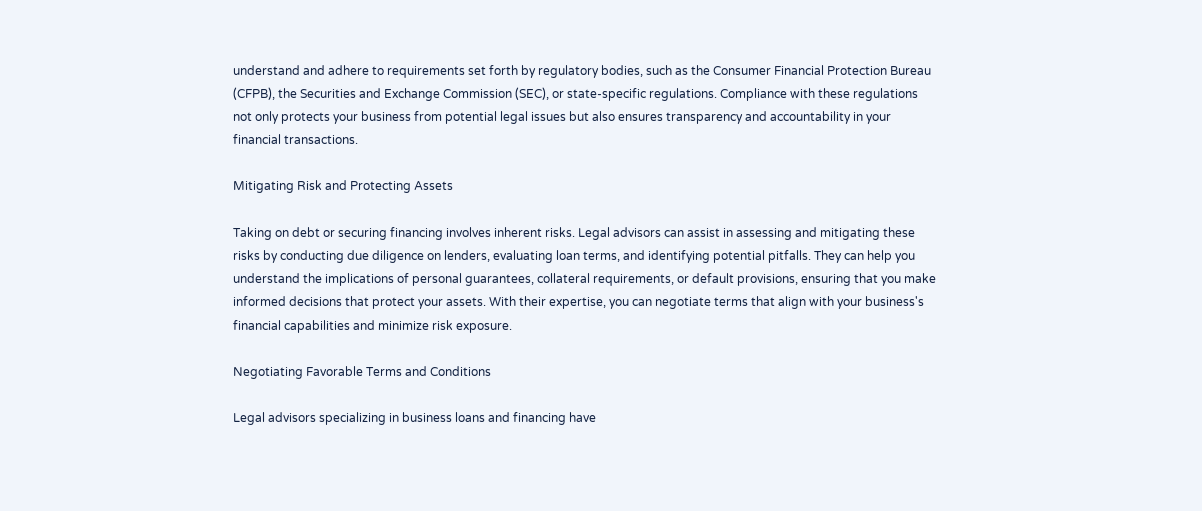understand and adhere to requirements set forth by regulatory bodies, such as the Consumer Financial Protection Bureau (CFPB), the Securities and Exchange Commission (SEC), or state-specific regulations. Compliance with these regulations not only protects your business from potential legal issues but also ensures transparency and accountability in your financial transactions.

Mitigating Risk and Protecting Assets

Taking on debt or securing financing involves inherent risks. Legal advisors can assist in assessing and mitigating these risks by conducting due diligence on lenders, evaluating loan terms, and identifying potential pitfalls. They can help you understand the implications of personal guarantees, collateral requirements, or default provisions, ensuring that you make informed decisions that protect your assets. With their expertise, you can negotiate terms that align with your business's financial capabilities and minimize risk exposure.

Negotiating Favorable Terms and Conditions

Legal advisors specializing in business loans and financing have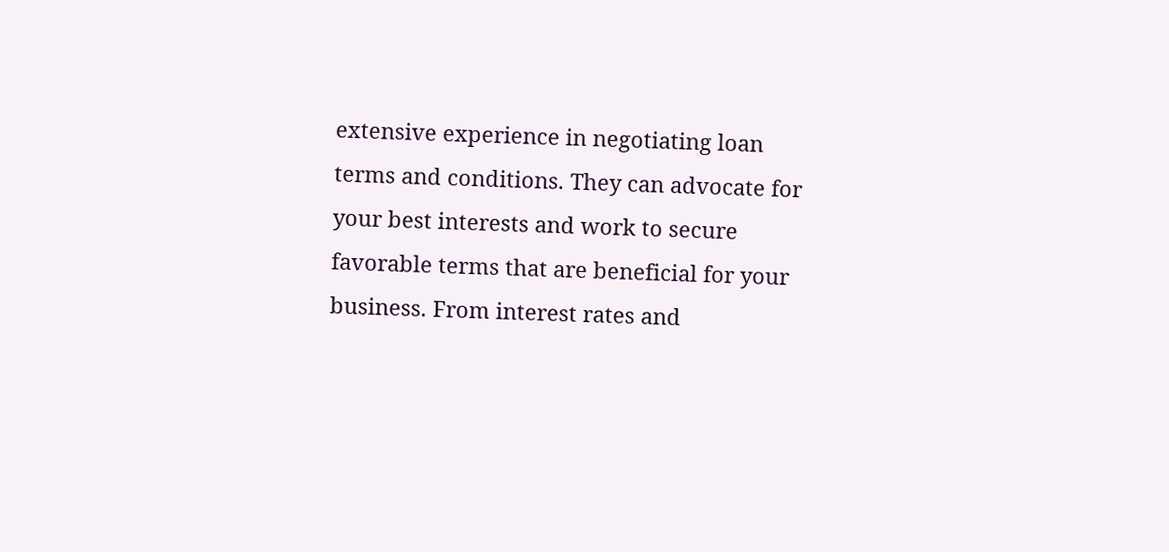extensive experience in negotiating loan terms and conditions. They can advocate for your best interests and work to secure favorable terms that are beneficial for your business. From interest rates and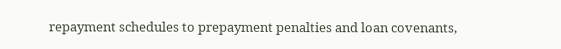repayment schedules to prepayment penalties and loan covenants,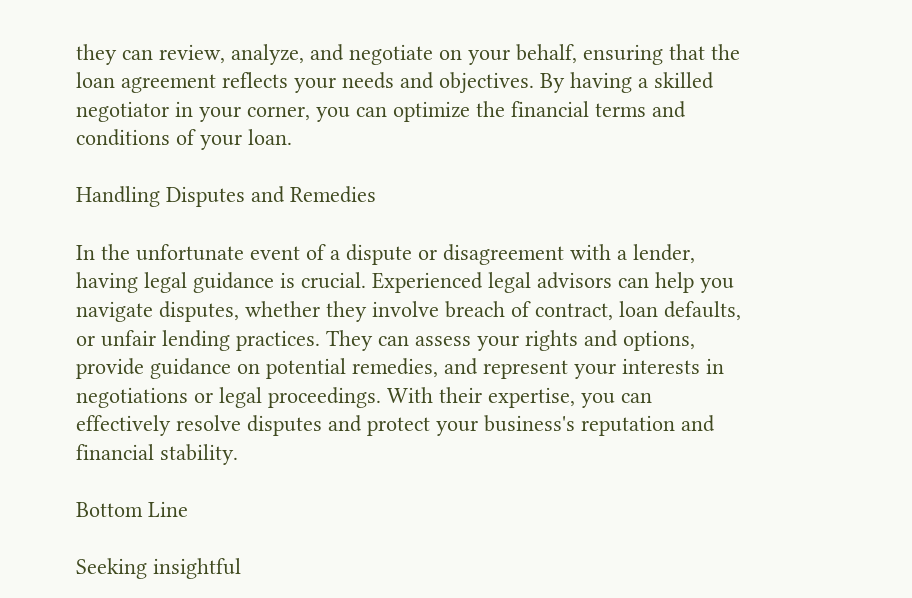they can review, analyze, and negotiate on your behalf, ensuring that the loan agreement reflects your needs and objectives. By having a skilled negotiator in your corner, you can optimize the financial terms and conditions of your loan.

Handling Disputes and Remedies

In the unfortunate event of a dispute or disagreement with a lender, having legal guidance is crucial. Experienced legal advisors can help you navigate disputes, whether they involve breach of contract, loan defaults, or unfair lending practices. They can assess your rights and options, provide guidance on potential remedies, and represent your interests in negotiations or legal proceedings. With their expertise, you can effectively resolve disputes and protect your business's reputation and financial stability.

Bottom Line

Seeking insightful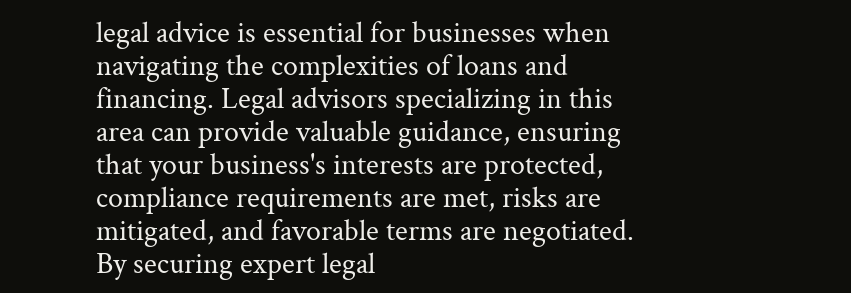legal advice is essential for businesses when navigating the complexities of loans and financing. Legal advisors specializing in this area can provide valuable guidance, ensuring that your business's interests are protected, compliance requirements are met, risks are mitigated, and favorable terms are negotiated. By securing expert legal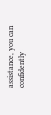assistance, you can confidently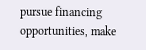pursue financing opportunities, make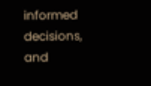informed decisions, and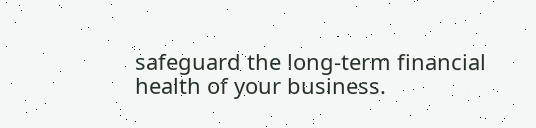safeguard the long-term financial health of your business.